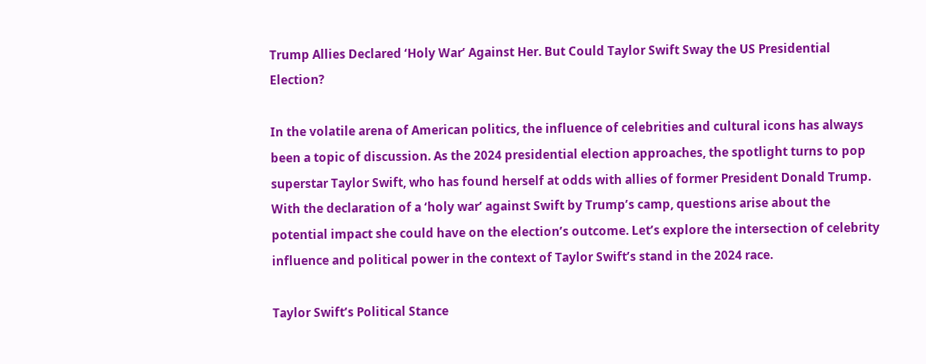Trump Allies Declared ‘Holy War’ Against Her. But Could Taylor Swift Sway the US Presidential Election?

In the volatile arena of American politics, the influence of celebrities and cultural icons has always been a topic of discussion. As the 2024 presidential election approaches, the spotlight turns to pop superstar Taylor Swift, who has found herself at odds with allies of former President Donald Trump. With the declaration of a ‘holy war’ against Swift by Trump’s camp, questions arise about the potential impact she could have on the election’s outcome. Let’s explore the intersection of celebrity influence and political power in the context of Taylor Swift’s stand in the 2024 race.

Taylor Swift’s Political Stance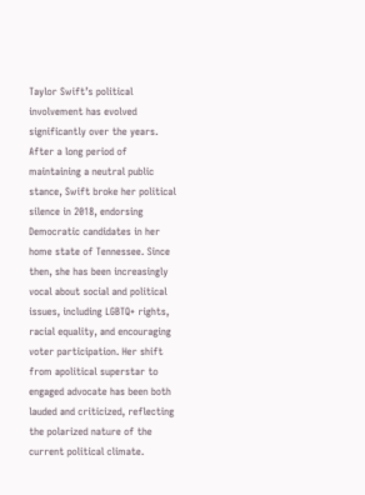Taylor Swift’s political involvement has evolved significantly over the years. After a long period of maintaining a neutral public stance, Swift broke her political silence in 2018, endorsing Democratic candidates in her home state of Tennessee. Since then, she has been increasingly vocal about social and political issues, including LGBTQ+ rights, racial equality, and encouraging voter participation. Her shift from apolitical superstar to engaged advocate has been both lauded and criticized, reflecting the polarized nature of the current political climate.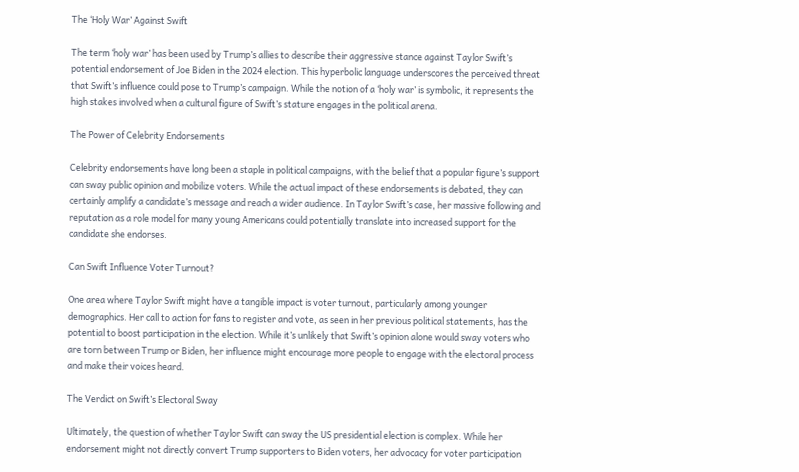The ‘Holy War’ Against Swift

The term ‘holy war’ has been used by Trump’s allies to describe their aggressive stance against Taylor Swift’s potential endorsement of Joe Biden in the 2024 election. This hyperbolic language underscores the perceived threat that Swift’s influence could pose to Trump’s campaign. While the notion of a ‘holy war’ is symbolic, it represents the high stakes involved when a cultural figure of Swift’s stature engages in the political arena.

The Power of Celebrity Endorsements

Celebrity endorsements have long been a staple in political campaigns, with the belief that a popular figure’s support can sway public opinion and mobilize voters. While the actual impact of these endorsements is debated, they can certainly amplify a candidate’s message and reach a wider audience. In Taylor Swift’s case, her massive following and reputation as a role model for many young Americans could potentially translate into increased support for the candidate she endorses.

Can Swift Influence Voter Turnout?

One area where Taylor Swift might have a tangible impact is voter turnout, particularly among younger demographics. Her call to action for fans to register and vote, as seen in her previous political statements, has the potential to boost participation in the election. While it’s unlikely that Swift’s opinion alone would sway voters who are torn between Trump or Biden, her influence might encourage more people to engage with the electoral process and make their voices heard.

The Verdict on Swift’s Electoral Sway

Ultimately, the question of whether Taylor Swift can sway the US presidential election is complex. While her endorsement might not directly convert Trump supporters to Biden voters, her advocacy for voter participation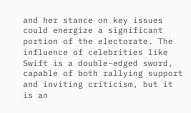and her stance on key issues could energize a significant portion of the electorate. The influence of celebrities like Swift is a double-edged sword, capable of both rallying support and inviting criticism, but it is an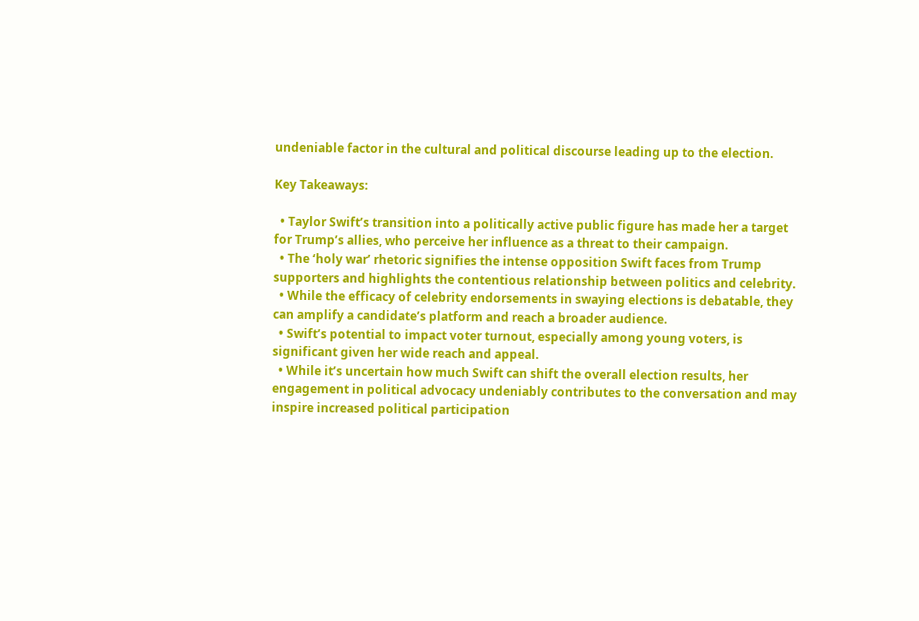undeniable factor in the cultural and political discourse leading up to the election.

Key Takeaways:

  • Taylor Swift’s transition into a politically active public figure has made her a target for Trump’s allies, who perceive her influence as a threat to their campaign.
  • The ‘holy war’ rhetoric signifies the intense opposition Swift faces from Trump supporters and highlights the contentious relationship between politics and celebrity.
  • While the efficacy of celebrity endorsements in swaying elections is debatable, they can amplify a candidate’s platform and reach a broader audience.
  • Swift’s potential to impact voter turnout, especially among young voters, is significant given her wide reach and appeal.
  • While it’s uncertain how much Swift can shift the overall election results, her engagement in political advocacy undeniably contributes to the conversation and may inspire increased political participation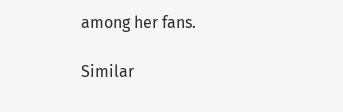among her fans.

Similar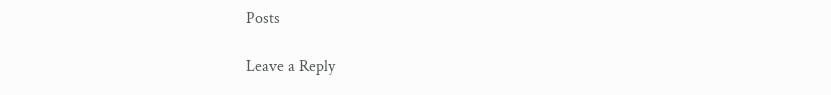Posts

Leave a Reply